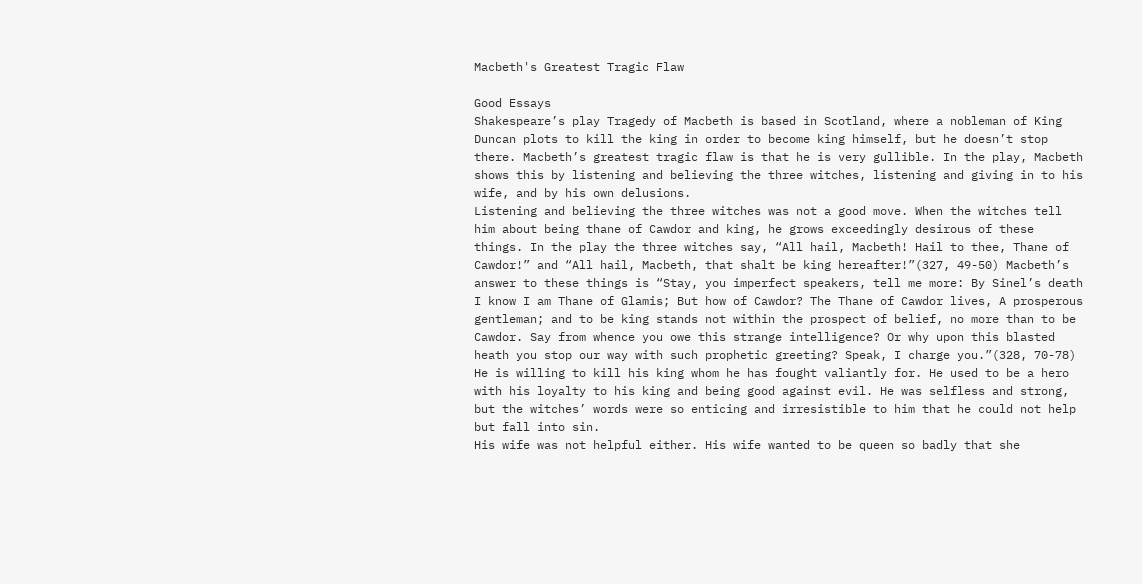Macbeth's Greatest Tragic Flaw

Good Essays
Shakespeare’s play Tragedy of Macbeth is based in Scotland, where a nobleman of King Duncan plots to kill the king in order to become king himself, but he doesn’t stop there. Macbeth’s greatest tragic flaw is that he is very gullible. In the play, Macbeth shows this by listening and believing the three witches, listening and giving in to his wife, and by his own delusions.
Listening and believing the three witches was not a good move. When the witches tell him about being thane of Cawdor and king, he grows exceedingly desirous of these things. In the play the three witches say, “All hail, Macbeth! Hail to thee, Thane of Cawdor!” and “All hail, Macbeth, that shalt be king hereafter!”(327, 49-50) Macbeth’s answer to these things is “Stay, you imperfect speakers, tell me more: By Sinel’s death I know I am Thane of Glamis; But how of Cawdor? The Thane of Cawdor lives, A prosperous gentleman; and to be king stands not within the prospect of belief, no more than to be Cawdor. Say from whence you owe this strange intelligence? Or why upon this blasted heath you stop our way with such prophetic greeting? Speak, I charge you.”(328, 70-78) He is willing to kill his king whom he has fought valiantly for. He used to be a hero with his loyalty to his king and being good against evil. He was selfless and strong, but the witches’ words were so enticing and irresistible to him that he could not help but fall into sin.
His wife was not helpful either. His wife wanted to be queen so badly that she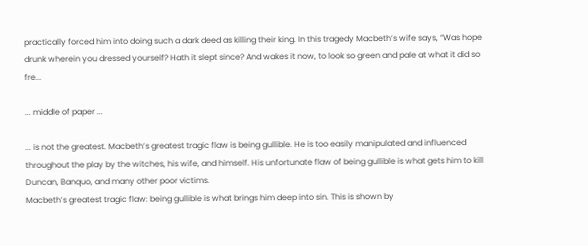practically forced him into doing such a dark deed as killing their king. In this tragedy Macbeth’s wife says, “Was hope drunk wherein you dressed yourself? Hath it slept since? And wakes it now, to look so green and pale at what it did so fre...

... middle of paper ...

... is not the greatest. Macbeth’s greatest tragic flaw is being gullible. He is too easily manipulated and influenced throughout the play by the witches, his wife, and himself. His unfortunate flaw of being gullible is what gets him to kill Duncan, Banquo, and many other poor victims.
Macbeth’s greatest tragic flaw: being gullible is what brings him deep into sin. This is shown by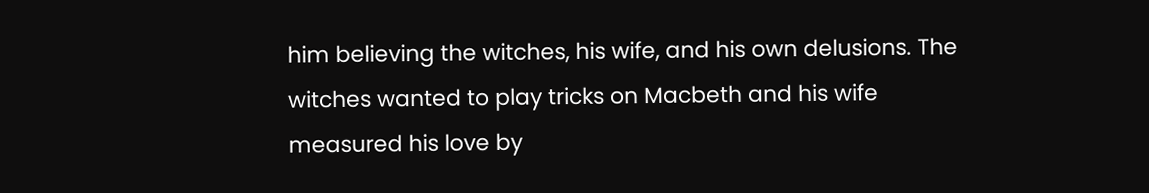him believing the witches, his wife, and his own delusions. The witches wanted to play tricks on Macbeth and his wife measured his love by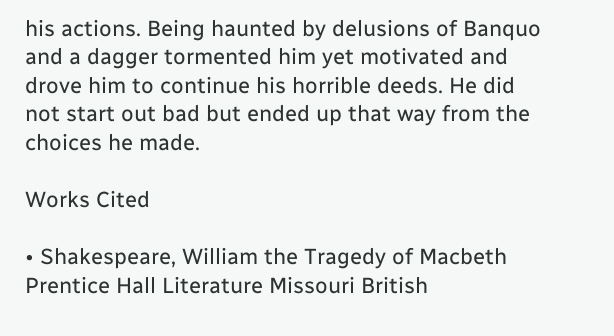his actions. Being haunted by delusions of Banquo and a dagger tormented him yet motivated and drove him to continue his horrible deeds. He did not start out bad but ended up that way from the choices he made.

Works Cited

• Shakespeare, William the Tragedy of Macbeth Prentice Hall Literature Missouri British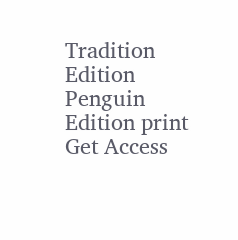Tradition Edition Penguin Edition print
Get Access